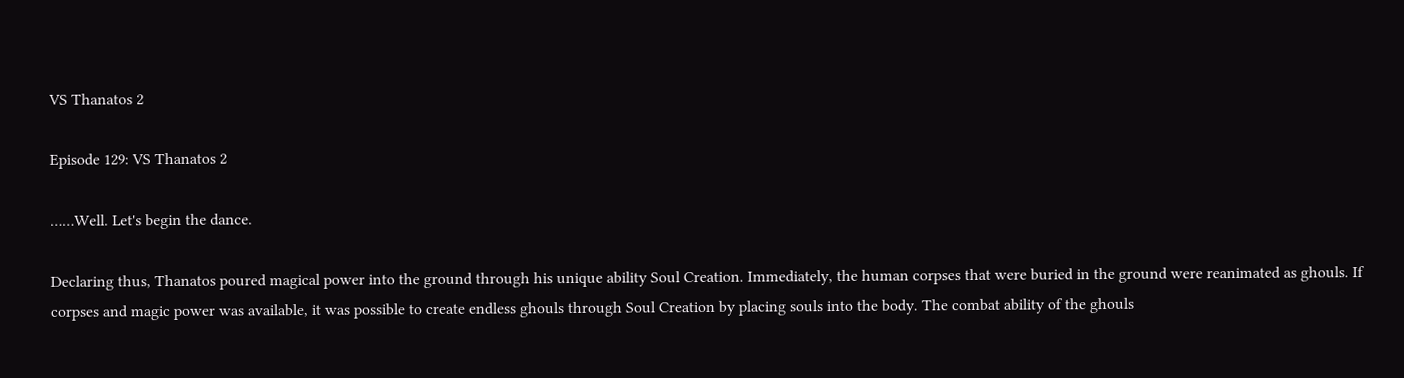VS Thanatos 2

Episode 129: VS Thanatos 2

……Well. Let's begin the dance.

Declaring thus, Thanatos poured magical power into the ground through his unique ability Soul Creation. Immediately, the human corpses that were buried in the ground were reanimated as ghouls. If corpses and magic power was available, it was possible to create endless ghouls through Soul Creation by placing souls into the body. The combat ability of the ghouls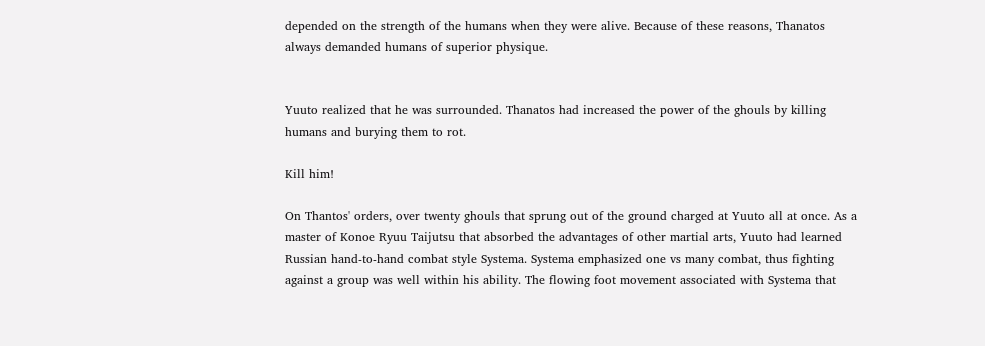depended on the strength of the humans when they were alive. Because of these reasons, Thanatos always demanded humans of superior physique.


Yuuto realized that he was surrounded. Thanatos had increased the power of the ghouls by killing humans and burying them to rot.

Kill him!

On Thantos' orders, over twenty ghouls that sprung out of the ground charged at Yuuto all at once. As a master of Konoe Ryuu Taijutsu that absorbed the advantages of other martial arts, Yuuto had learned Russian hand-to-hand combat style Systema. Systema emphasized one vs many combat, thus fighting against a group was well within his ability. The flowing foot movement associated with Systema that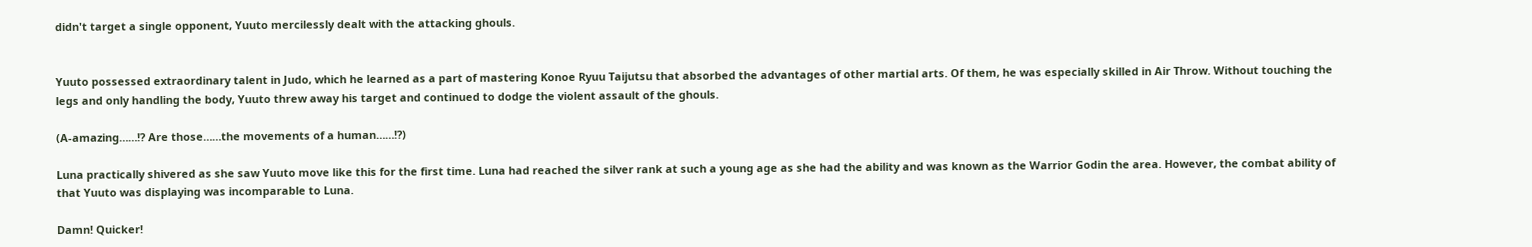didn't target a single opponent, Yuuto mercilessly dealt with the attacking ghouls.


Yuuto possessed extraordinary talent in Judo, which he learned as a part of mastering Konoe Ryuu Taijutsu that absorbed the advantages of other martial arts. Of them, he was especially skilled in Air Throw. Without touching the legs and only handling the body, Yuuto threw away his target and continued to dodge the violent assault of the ghouls.

(A-amazing……!? Are those……the movements of a human……!?)

Luna practically shivered as she saw Yuuto move like this for the first time. Luna had reached the silver rank at such a young age as she had the ability and was known as the Warrior Godin the area. However, the combat ability of that Yuuto was displaying was incomparable to Luna.

Damn! Quicker!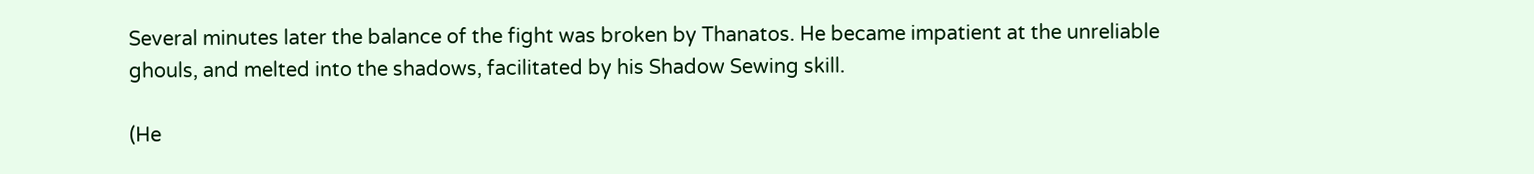Several minutes later the balance of the fight was broken by Thanatos. He became impatient at the unreliable ghouls, and melted into the shadows, facilitated by his Shadow Sewing skill.

(He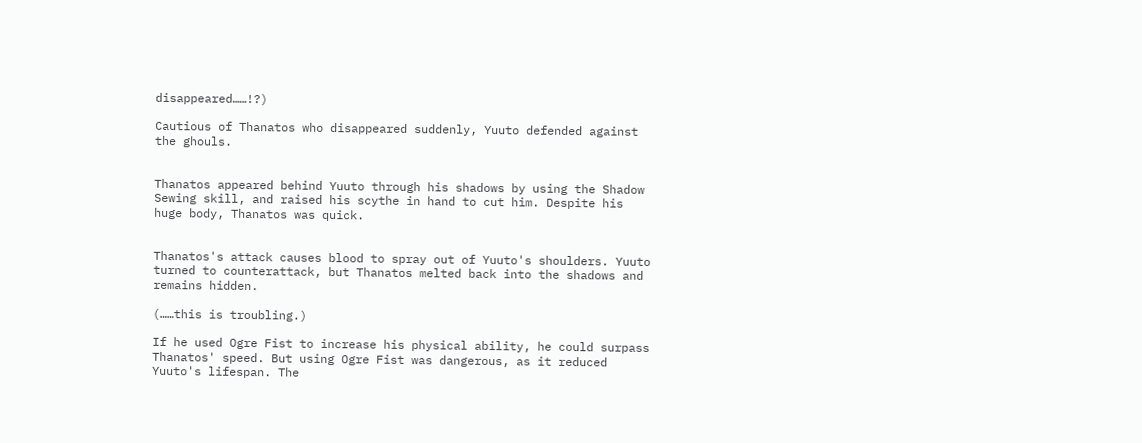disappeared……!?)

Cautious of Thanatos who disappeared suddenly, Yuuto defended against the ghouls.


Thanatos appeared behind Yuuto through his shadows by using the Shadow Sewing skill, and raised his scythe in hand to cut him. Despite his huge body, Thanatos was quick.


Thanatos's attack causes blood to spray out of Yuuto's shoulders. Yuuto turned to counterattack, but Thanatos melted back into the shadows and remains hidden.

(……this is troubling.)

If he used Ogre Fist to increase his physical ability, he could surpass Thanatos' speed. But using Ogre Fist was dangerous, as it reduced Yuuto's lifespan. The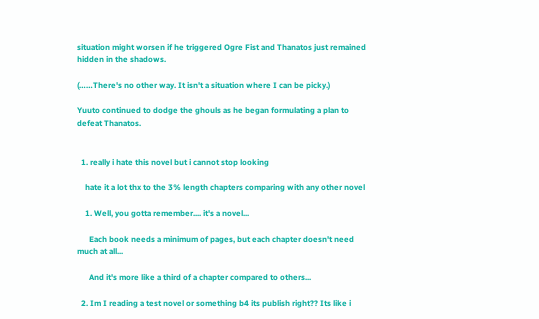situation might worsen if he triggered Ogre Fist and Thanatos just remained hidden in the shadows.

(……There's no other way. It isn't a situation where I can be picky.)

Yuuto continued to dodge the ghouls as he began formulating a plan to defeat Thanatos.


  1. really i hate this novel but i cannot stop looking

    hate it a lot thx to the 3% length chapters comparing with any other novel

    1. Well, you gotta remember.... it's a novel...

      Each book needs a minimum of pages, but each chapter doesn't need much at all...

      And it's more like a third of a chapter compared to others...

  2. Im I reading a test novel or something b4 its publish right?? Its like i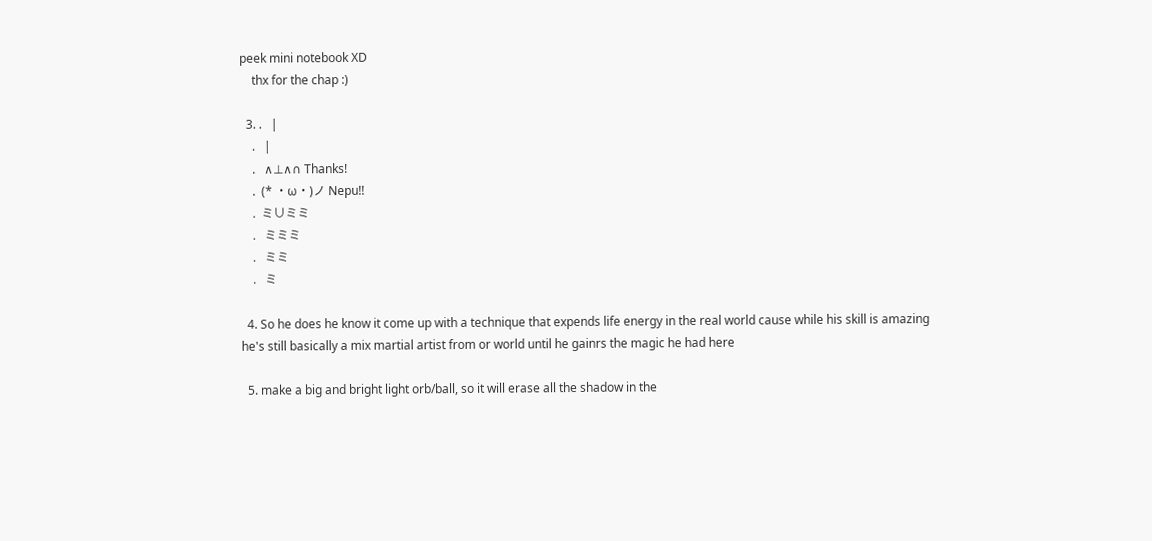peek mini notebook XD
    thx for the chap :)

  3. .   |
    .   |
    .   ∧⊥∧∩ Thanks!
    .  (* ・ω・)ノ Nepu!!
    .  ミ∪ミミ
    .   ミミミ
    .   ミミ
    .   ミ

  4. So he does he know it come up with a technique that expends life energy in the real world cause while his skill is amazing he's still basically a mix martial artist from or world until he gainrs the magic he had here

  5. make a big and bright light orb/ball, so it will erase all the shadow in the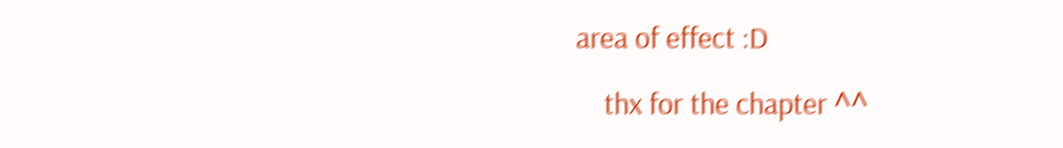area of effect :D

    thx for the chapter ^^